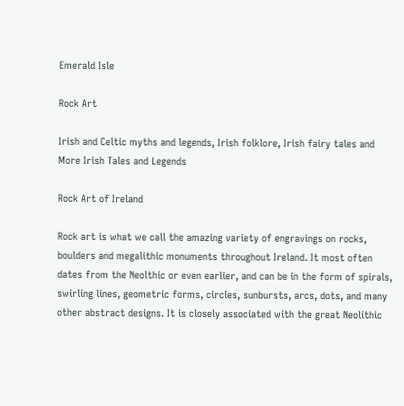Emerald Isle

Rock Art

Irish and Celtic myths and legends, Irish folklore, Irish fairy tales and More Irish Tales and Legends

Rock Art of Ireland

Rock art is what we call the amazing variety of engravings on rocks, boulders and megalithic monuments throughout Ireland. It most often dates from the Neolthic or even earlier, and can be in the form of spirals, swirling lines, geometric forms, circles, sunbursts, arcs, dots, and many other abstract designs. It is closely associated with the great Neolithic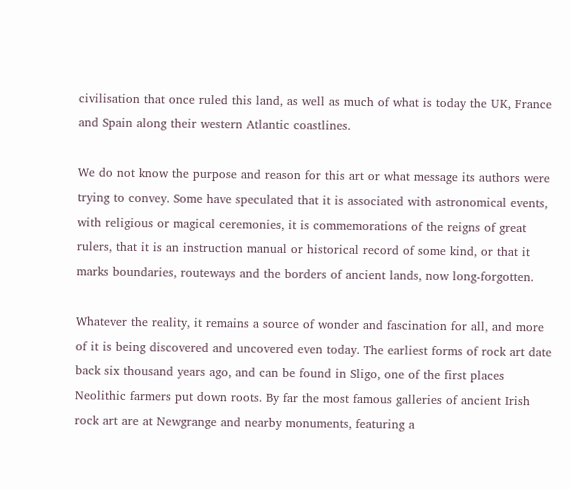civilisation that once ruled this land, as well as much of what is today the UK, France and Spain along their western Atlantic coastlines.

We do not know the purpose and reason for this art or what message its authors were trying to convey. Some have speculated that it is associated with astronomical events, with religious or magical ceremonies, it is commemorations of the reigns of great rulers, that it is an instruction manual or historical record of some kind, or that it marks boundaries, routeways and the borders of ancient lands, now long-forgotten.

Whatever the reality, it remains a source of wonder and fascination for all, and more of it is being discovered and uncovered even today. The earliest forms of rock art date back six thousand years ago, and can be found in Sligo, one of the first places Neolithic farmers put down roots. By far the most famous galleries of ancient Irish rock art are at Newgrange and nearby monuments, featuring a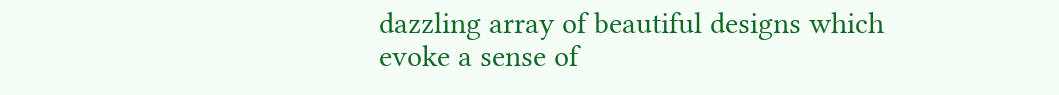dazzling array of beautiful designs which evoke a sense of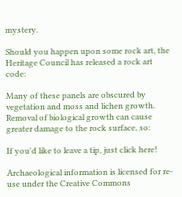mystery.

Should you happen upon some rock art, the Heritage Council has released a rock art code:

Many of these panels are obscured by vegetation and moss and lichen growth. Removal of biological growth can cause greater damage to the rock surface, so:

If you'd like to leave a tip, just click here!

Archaeological information is licensed for re-use under the Creative Commons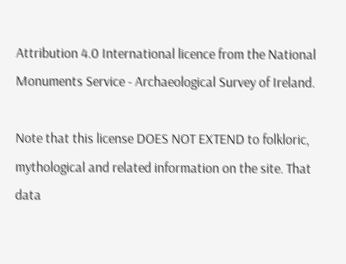Attribution 4.0 International licence from the National Monuments Service - Archaeological Survey of Ireland.

Note that this license DOES NOT EXTEND to folkloric, mythological and related information on the site. That data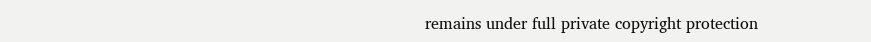remains under full private copyright protection